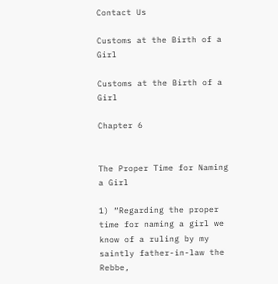Contact Us

Customs at the Birth of a Girl

Customs at the Birth of a Girl

Chapter 6


The Proper Time for Naming a Girl

1) “Regarding the proper time for naming a girl we know of a ruling by my saintly father-in-law the Rebbe,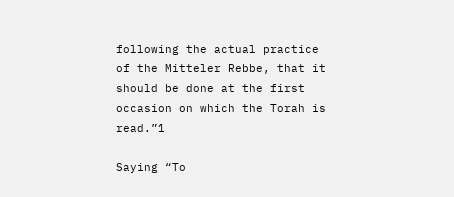following the actual practice of the Mitteler Rebbe, that it should be done at the first occasion on which the Torah is read.”1

Saying “To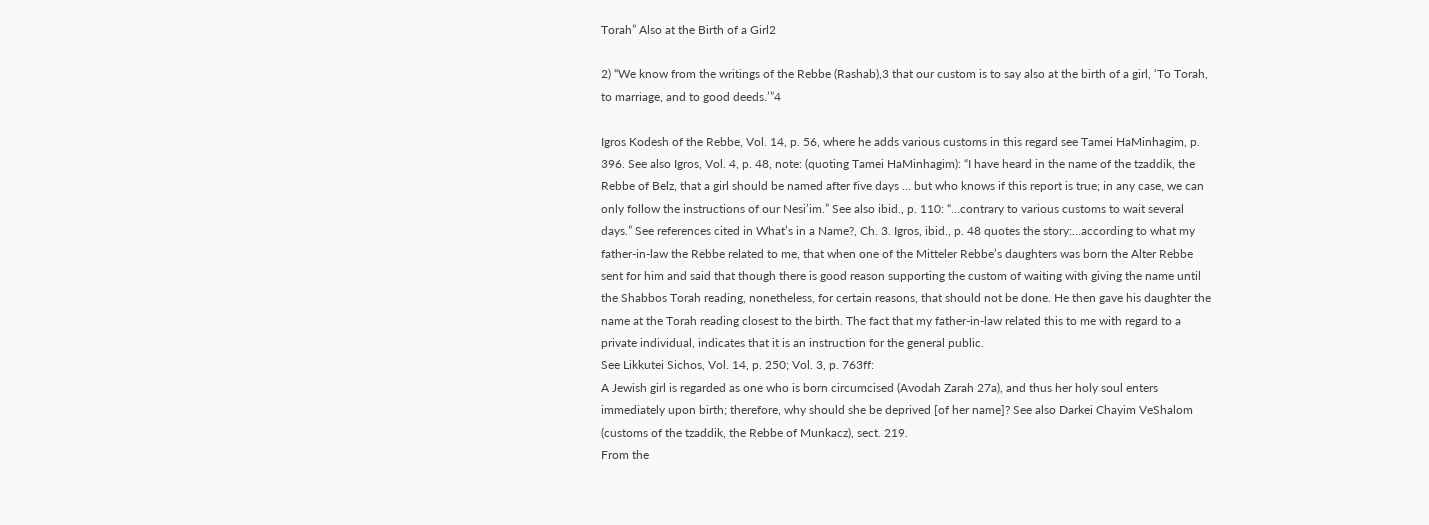Torah” Also at the Birth of a Girl2

2) “We know from the writings of the Rebbe (Rashab),3 that our custom is to say also at the birth of a girl, ‘To Torah, to marriage, and to good deeds.’”4

Igros Kodesh of the Rebbe, Vol. 14, p. 56, where he adds various customs in this regard see Tamei HaMinhagim, p. 396. See also Igros, Vol. 4, p. 48, note: (quoting Tamei HaMinhagim): “I have heard in the name of the tzaddik, the Rebbe of Belz, that a girl should be named after five days … but who knows if this report is true; in any case, we can only follow the instructions of our Nesi’im.” See also ibid., p. 110: “…contrary to various customs to wait several days.” See references cited in What’s in a Name?, Ch. 3. Igros, ibid., p. 48 quotes the story:…according to what my father-in-law the Rebbe related to me, that when one of the Mitteler Rebbe’s daughters was born the Alter Rebbe sent for him and said that though there is good reason supporting the custom of waiting with giving the name until the Shabbos Torah reading, nonetheless, for certain reasons, that should not be done. He then gave his daughter the name at the Torah reading closest to the birth. The fact that my father-in-law related this to me with regard to a private individual, indicates that it is an instruction for the general public.
See Likkutei Sichos, Vol. 14, p. 250; Vol. 3, p. 763ff:
A Jewish girl is regarded as one who is born circumcised (Avodah Zarah 27a), and thus her holy soul enters immediately upon birth; therefore, why should she be deprived [of her name]? See also Darkei Chayim VeShalom (customs of the tzaddik, the Rebbe of Munkacz), sect. 219.
From the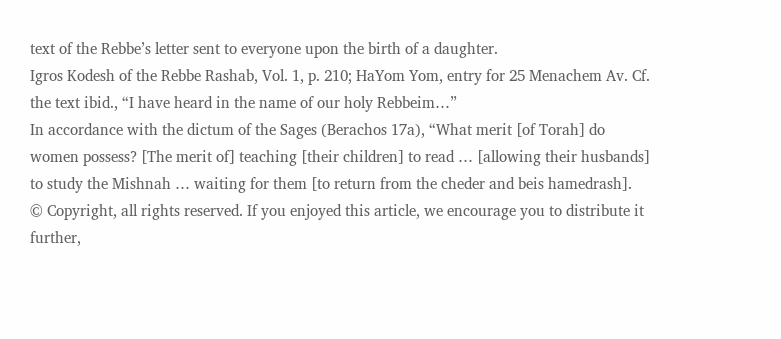text of the Rebbe’s letter sent to everyone upon the birth of a daughter.
Igros Kodesh of the Rebbe Rashab, Vol. 1, p. 210; HaYom Yom, entry for 25 Menachem Av. Cf. the text ibid., “I have heard in the name of our holy Rebbeim…”
In accordance with the dictum of the Sages (Berachos 17a), “What merit [of Torah] do women possess? [The merit of] teaching [their children] to read … [allowing their husbands] to study the Mishnah … waiting for them [to return from the cheder and beis hamedrash].
© Copyright, all rights reserved. If you enjoyed this article, we encourage you to distribute it further,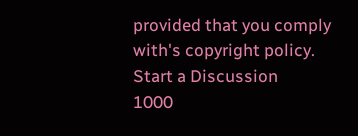provided that you comply with's copyright policy.
Start a Discussion
1000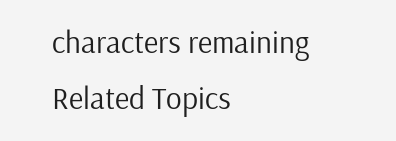characters remaining
Related Topics